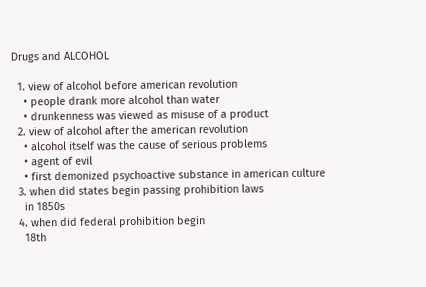Drugs and ALCOHOL

  1. view of alcohol before american revolution
    • people drank more alcohol than water
    • drunkenness was viewed as misuse of a product
  2. view of alcohol after the american revolution
    • alcohol itself was the cause of serious problems
    • agent of evil
    • first demonized psychoactive substance in american culture
  3. when did states begin passing prohibition laws
    in 1850s
  4. when did federal prohibition begin
    18th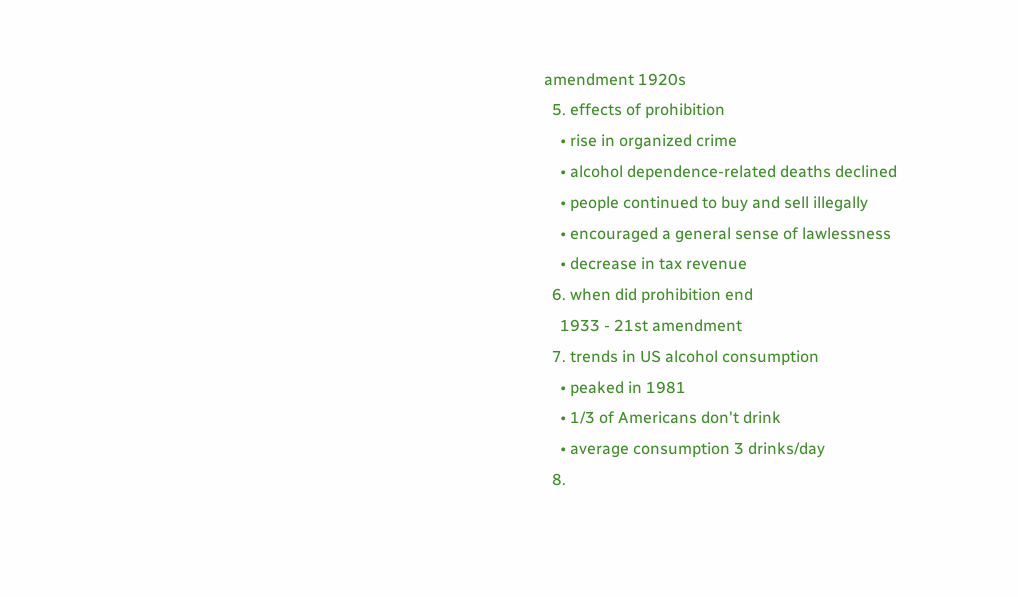amendment 1920s
  5. effects of prohibition
    • rise in organized crime
    • alcohol dependence-related deaths declined
    • people continued to buy and sell illegally
    • encouraged a general sense of lawlessness
    • decrease in tax revenue
  6. when did prohibition end
    1933 - 21st amendment
  7. trends in US alcohol consumption
    • peaked in 1981
    • 1/3 of Americans don't drink
    • average consumption 3 drinks/day
  8.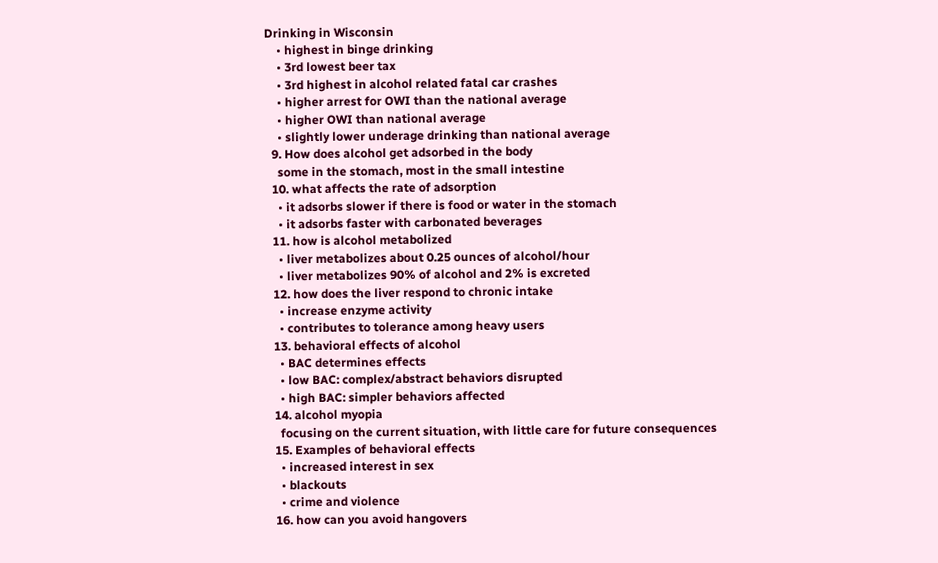Drinking in Wisconsin
    • highest in binge drinking
    • 3rd lowest beer tax
    • 3rd highest in alcohol related fatal car crashes
    • higher arrest for OWI than the national average
    • higher OWI than national average
    • slightly lower underage drinking than national average
  9. How does alcohol get adsorbed in the body
    some in the stomach, most in the small intestine
  10. what affects the rate of adsorption
    • it adsorbs slower if there is food or water in the stomach
    • it adsorbs faster with carbonated beverages
  11. how is alcohol metabolized
    • liver metabolizes about 0.25 ounces of alcohol/hour
    • liver metabolizes 90% of alcohol and 2% is excreted
  12. how does the liver respond to chronic intake
    • increase enzyme activity
    • contributes to tolerance among heavy users
  13. behavioral effects of alcohol
    • BAC determines effects
    • low BAC: complex/abstract behaviors disrupted
    • high BAC: simpler behaviors affected
  14. alcohol myopia
    focusing on the current situation, with little care for future consequences
  15. Examples of behavioral effects
    • increased interest in sex
    • blackouts
    • crime and violence
  16. how can you avoid hangovers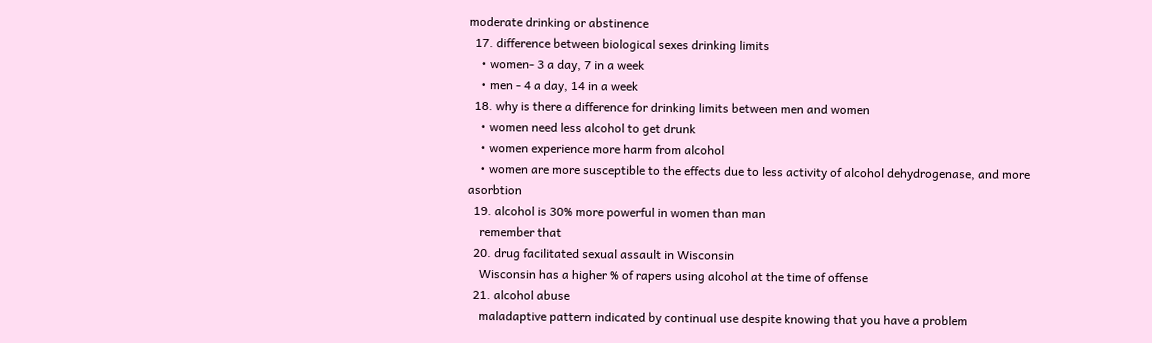moderate drinking or abstinence
  17. difference between biological sexes drinking limits
    • women- 3 a day, 7 in a week
    • men - 4 a day, 14 in a week
  18. why is there a difference for drinking limits between men and women
    • women need less alcohol to get drunk
    • women experience more harm from alcohol
    • women are more susceptible to the effects due to less activity of alcohol dehydrogenase, and more asorbtion
  19. alcohol is 30% more powerful in women than man
    remember that
  20. drug facilitated sexual assault in Wisconsin
    Wisconsin has a higher % of rapers using alcohol at the time of offense
  21. alcohol abuse
    maladaptive pattern indicated by continual use despite knowing that you have a problem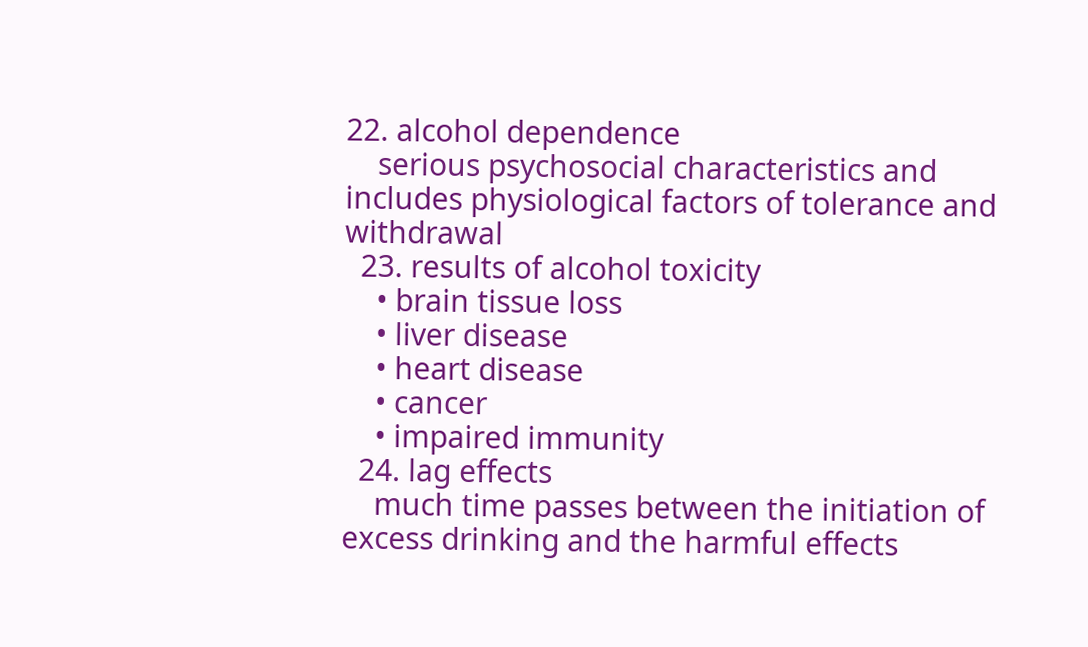22. alcohol dependence
    serious psychosocial characteristics and includes physiological factors of tolerance and withdrawal
  23. results of alcohol toxicity
    • brain tissue loss
    • liver disease
    • heart disease
    • cancer
    • impaired immunity
  24. lag effects
    much time passes between the initiation of excess drinking and the harmful effects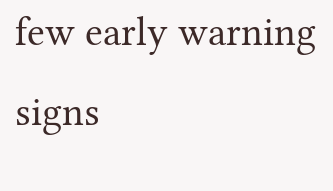few early warning signs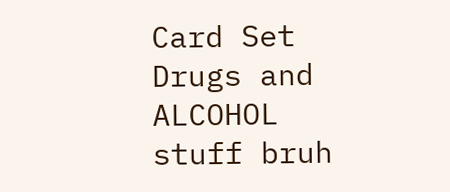Card Set
Drugs and ALCOHOL
stuff bruh